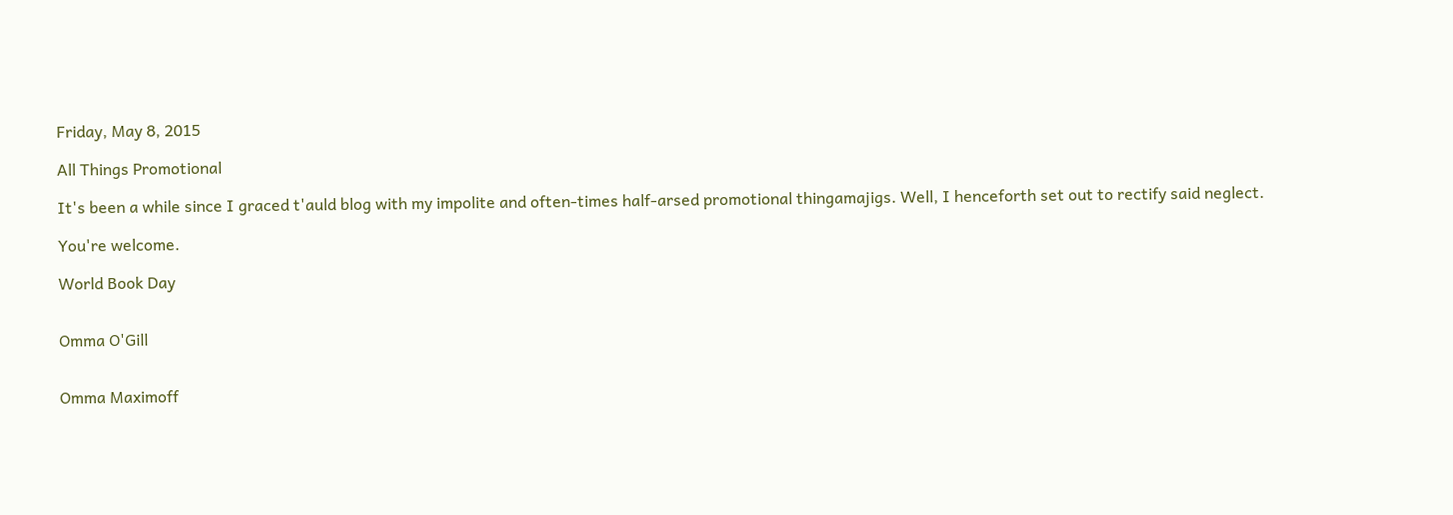Friday, May 8, 2015

All Things Promotional

It's been a while since I graced t'auld blog with my impolite and often-times half-arsed promotional thingamajigs. Well, I henceforth set out to rectify said neglect.

You're welcome.

World Book Day


Omma O'Gill


Omma Maximoff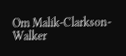Om Malik-Clarkson-Walker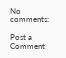No comments:

Post a Comment